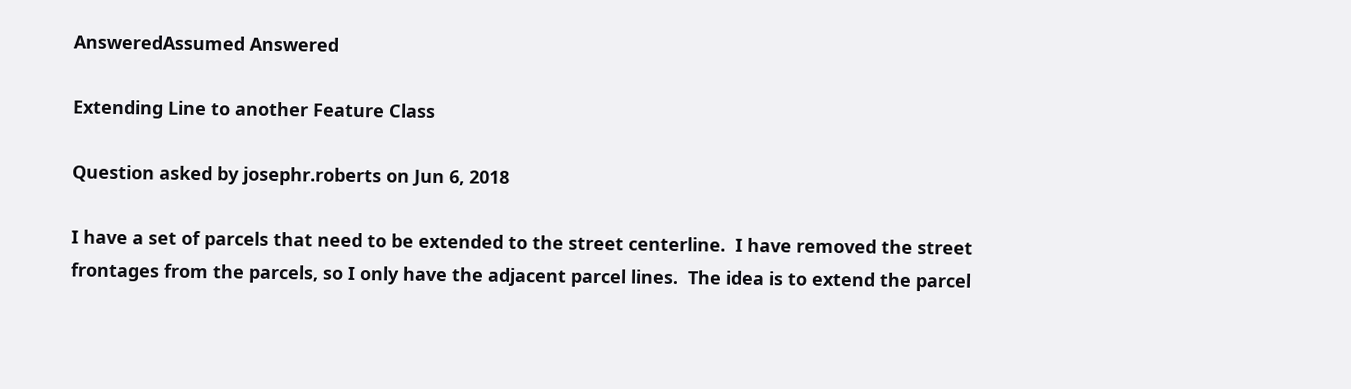AnsweredAssumed Answered

Extending Line to another Feature Class

Question asked by josephr.roberts on Jun 6, 2018

I have a set of parcels that need to be extended to the street centerline.  I have removed the street frontages from the parcels, so I only have the adjacent parcel lines.  The idea is to extend the parcel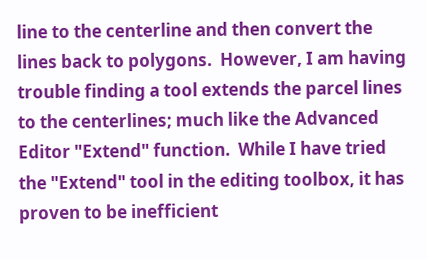line to the centerline and then convert the lines back to polygons.  However, I am having trouble finding a tool extends the parcel lines to the centerlines; much like the Advanced Editor "Extend" function.  While I have tried the "Extend" tool in the editing toolbox, it has proven to be inefficient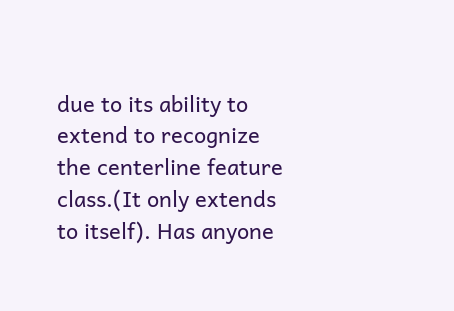due to its ability to extend to recognize the centerline feature class.(It only extends to itself). Has anyone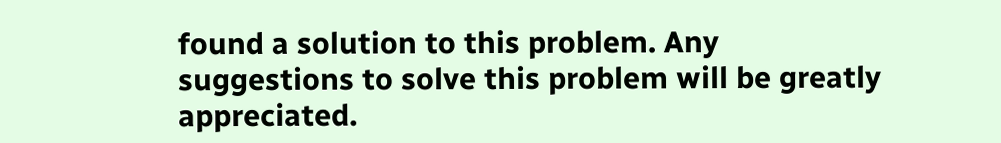found a solution to this problem. Any suggestions to solve this problem will be greatly appreciated.